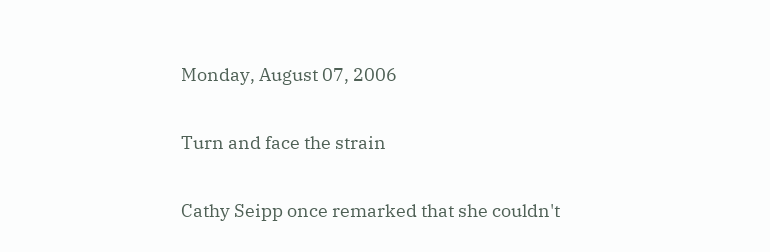Monday, August 07, 2006

Turn and face the strain

Cathy Seipp once remarked that she couldn't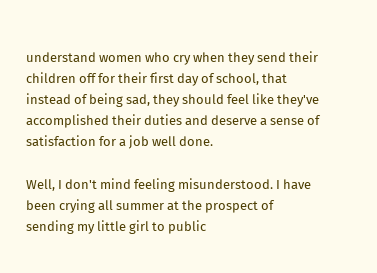understand women who cry when they send their children off for their first day of school, that instead of being sad, they should feel like they've accomplished their duties and deserve a sense of satisfaction for a job well done.

Well, I don't mind feeling misunderstood. I have been crying all summer at the prospect of sending my little girl to public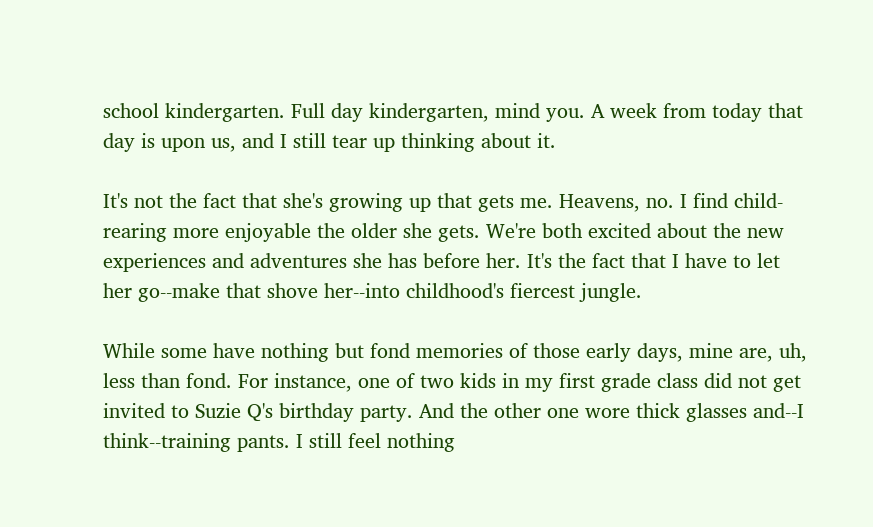school kindergarten. Full day kindergarten, mind you. A week from today that day is upon us, and I still tear up thinking about it.

It's not the fact that she's growing up that gets me. Heavens, no. I find child-rearing more enjoyable the older she gets. We're both excited about the new experiences and adventures she has before her. It's the fact that I have to let her go--make that shove her--into childhood's fiercest jungle.

While some have nothing but fond memories of those early days, mine are, uh, less than fond. For instance, one of two kids in my first grade class did not get invited to Suzie Q's birthday party. And the other one wore thick glasses and--I think--training pants. I still feel nothing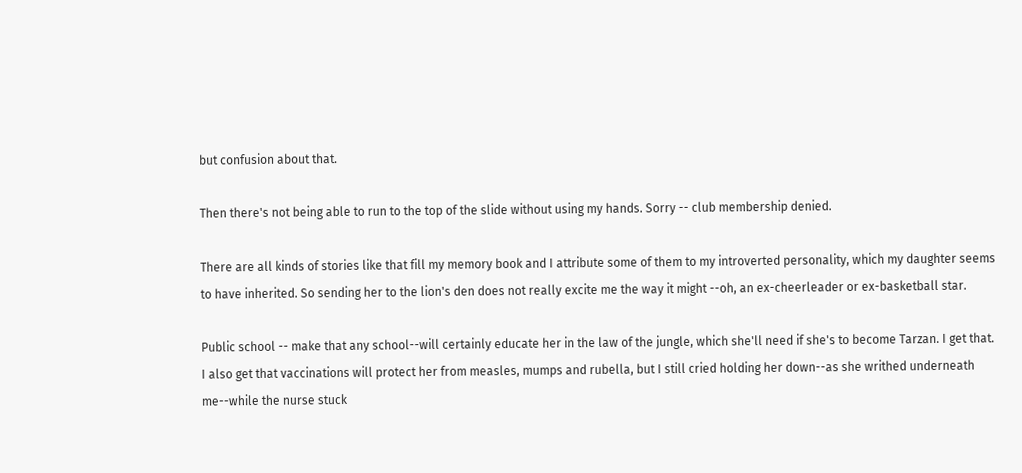but confusion about that.

Then there's not being able to run to the top of the slide without using my hands. Sorry -- club membership denied.

There are all kinds of stories like that fill my memory book and I attribute some of them to my introverted personality, which my daughter seems to have inherited. So sending her to the lion's den does not really excite me the way it might --oh, an ex-cheerleader or ex-basketball star.

Public school -- make that any school--will certainly educate her in the law of the jungle, which she'll need if she's to become Tarzan. I get that. I also get that vaccinations will protect her from measles, mumps and rubella, but I still cried holding her down--as she writhed underneath me--while the nurse stuck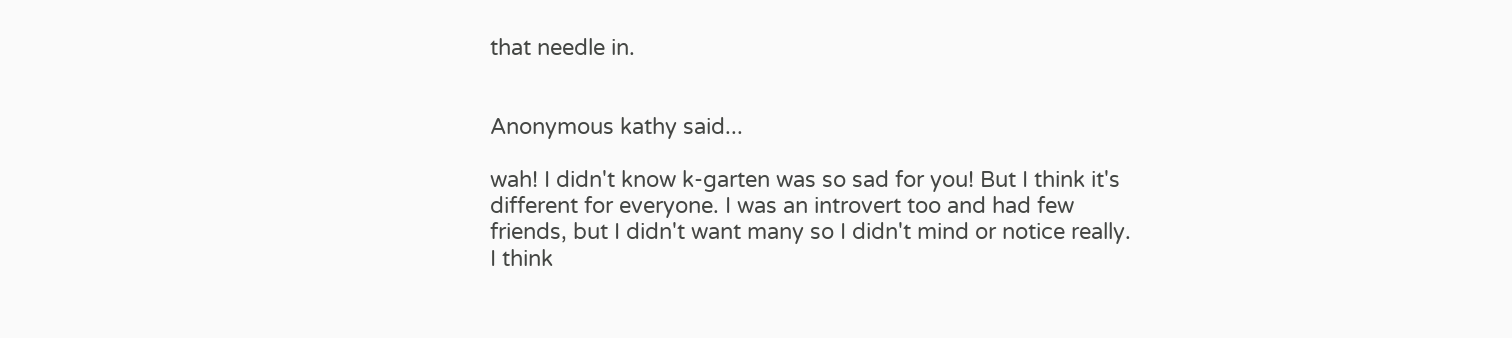that needle in.


Anonymous kathy said...

wah! I didn't know k-garten was so sad for you! But I think it's different for everyone. I was an introvert too and had few friends, but I didn't want many so I didn't mind or notice really. I think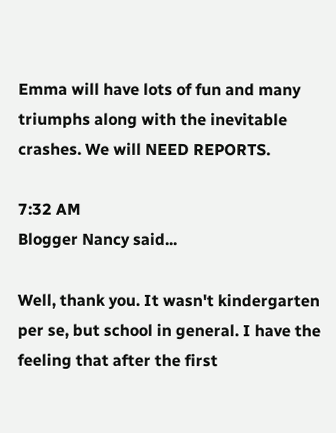Emma will have lots of fun and many triumphs along with the inevitable crashes. We will NEED REPORTS.

7:32 AM
Blogger Nancy said...

Well, thank you. It wasn't kindergarten per se, but school in general. I have the feeling that after the first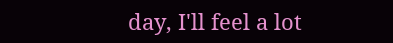day, I'll feel a lot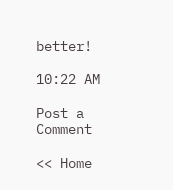better!

10:22 AM

Post a Comment

<< Home